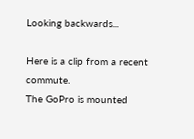Looking backwards...

Here is a clip from a recent commute.
The GoPro is mounted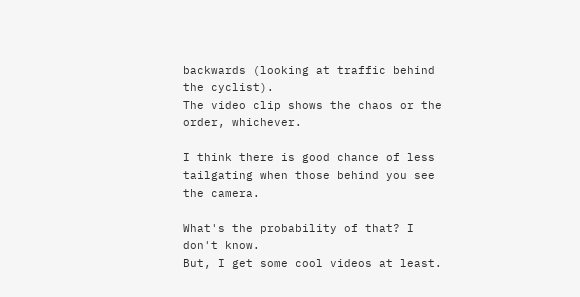backwards (looking at traffic behind the cyclist).
The video clip shows the chaos or the order, whichever.

I think there is good chance of less tailgating when those behind you see the camera.

What's the probability of that? I don't know.
But, I get some cool videos at least.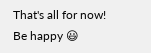That's all for now!
Be happy 😃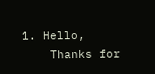1. Hello,
    Thanks for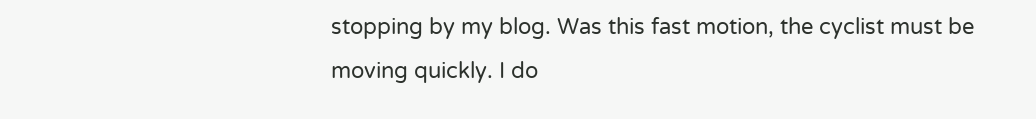stopping by my blog. Was this fast motion, the cyclist must be moving quickly. I do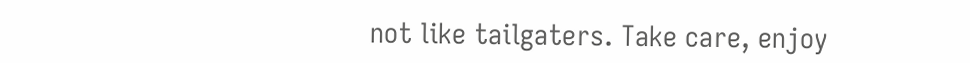not like tailgaters. Take care, enjoy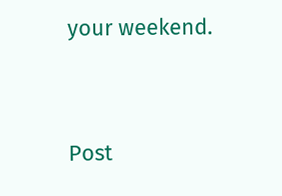your weekend.


Post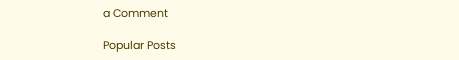a Comment

Popular Posts